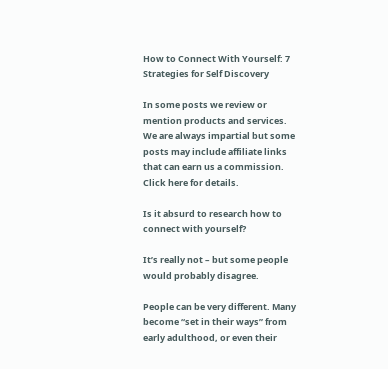How to Connect With Yourself: 7 Strategies for Self Discovery

In some posts we review or mention products and services. We are always impartial but some posts may include affiliate links that can earn us a commission. Click here for details.

Is it absurd to research how to connect with yourself?

It’s really not – but some people would probably disagree.

People can be very different. Many become “set in their ways” from early adulthood, or even their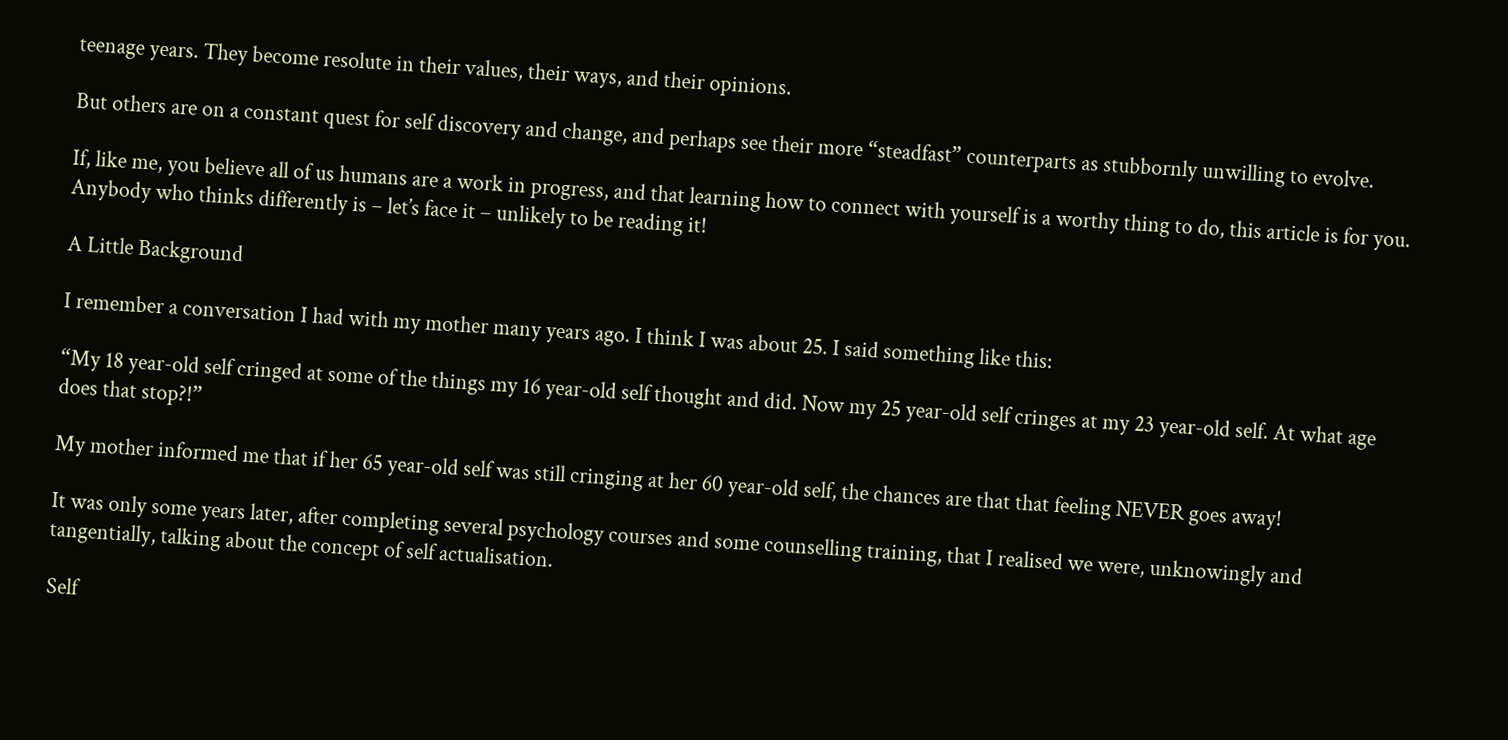teenage years. They become resolute in their values, their ways, and their opinions.

But others are on a constant quest for self discovery and change, and perhaps see their more “steadfast” counterparts as stubbornly unwilling to evolve.

If, like me, you believe all of us humans are a work in progress, and that learning how to connect with yourself is a worthy thing to do, this article is for you. Anybody who thinks differently is – let’s face it – unlikely to be reading it!

A Little Background

I remember a conversation I had with my mother many years ago. I think I was about 25. I said something like this:

“My 18 year-old self cringed at some of the things my 16 year-old self thought and did. Now my 25 year-old self cringes at my 23 year-old self. At what age does that stop?!”

My mother informed me that if her 65 year-old self was still cringing at her 60 year-old self, the chances are that that feeling NEVER goes away!

It was only some years later, after completing several psychology courses and some counselling training, that I realised we were, unknowingly and tangentially, talking about the concept of self actualisation.

Self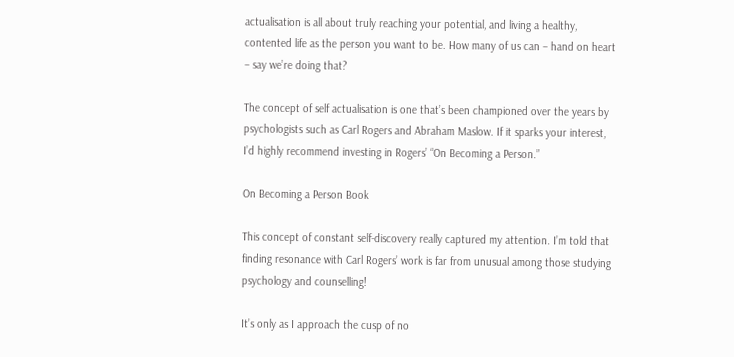actualisation is all about truly reaching your potential, and living a healthy, contented life as the person you want to be. How many of us can – hand on heart – say we’re doing that?

The concept of self actualisation is one that’s been championed over the years by psychologists such as Carl Rogers and Abraham Maslow. If it sparks your interest, I’d highly recommend investing in Rogers’ “On Becoming a Person.”

On Becoming a Person Book

This concept of constant self-discovery really captured my attention. I’m told that finding resonance with Carl Rogers’ work is far from unusual among those studying psychology and counselling!

It’s only as I approach the cusp of no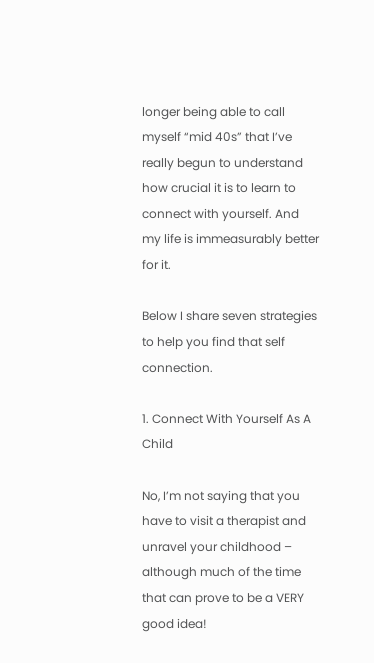longer being able to call myself “mid 40s” that I’ve really begun to understand how crucial it is to learn to connect with yourself. And my life is immeasurably better for it.

Below I share seven strategies to help you find that self connection.

1. Connect With Yourself As A Child

No, I’m not saying that you have to visit a therapist and unravel your childhood – although much of the time that can prove to be a VERY good idea!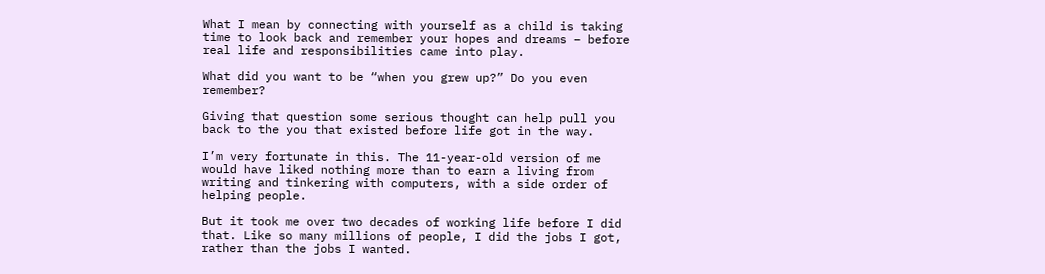What I mean by connecting with yourself as a child is taking time to look back and remember your hopes and dreams – before real life and responsibilities came into play.

What did you want to be “when you grew up?” Do you even remember?

Giving that question some serious thought can help pull you back to the you that existed before life got in the way.

I’m very fortunate in this. The 11-year-old version of me would have liked nothing more than to earn a living from writing and tinkering with computers, with a side order of helping people.

But it took me over two decades of working life before I did that. Like so many millions of people, I did the jobs I got, rather than the jobs I wanted.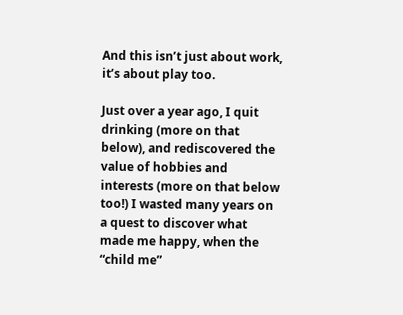And this isn’t just about work, it’s about play too.

Just over a year ago, I quit drinking (more on that below), and rediscovered the value of hobbies and interests (more on that below too!) I wasted many years on a quest to discover what made me happy, when the “child me”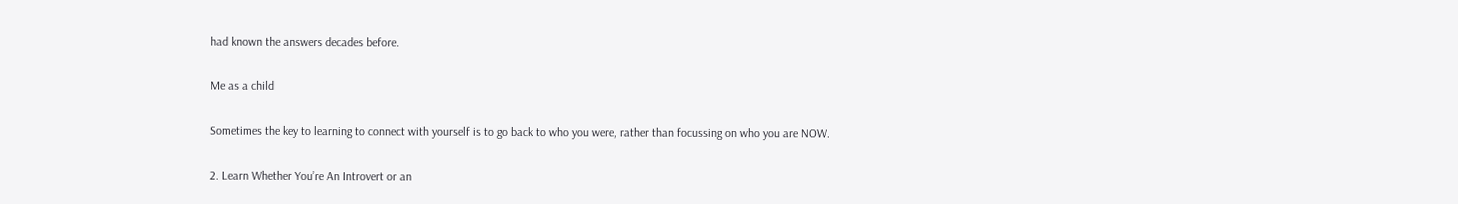had known the answers decades before.

Me as a child

Sometimes the key to learning to connect with yourself is to go back to who you were, rather than focussing on who you are NOW.

2. Learn Whether You’re An Introvert or an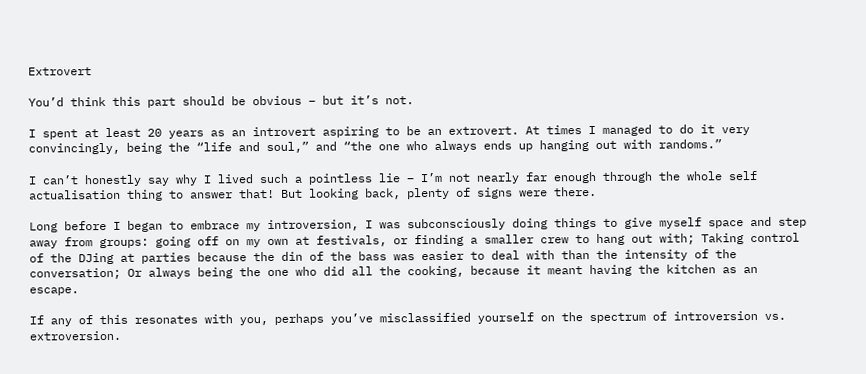Extrovert

You’d think this part should be obvious – but it’s not.

I spent at least 20 years as an introvert aspiring to be an extrovert. At times I managed to do it very convincingly, being the “life and soul,” and “the one who always ends up hanging out with randoms.”

I can’t honestly say why I lived such a pointless lie – I’m not nearly far enough through the whole self actualisation thing to answer that! But looking back, plenty of signs were there.

Long before I began to embrace my introversion, I was subconsciously doing things to give myself space and step away from groups: going off on my own at festivals, or finding a smaller crew to hang out with; Taking control of the DJing at parties because the din of the bass was easier to deal with than the intensity of the conversation; Or always being the one who did all the cooking, because it meant having the kitchen as an escape.

If any of this resonates with you, perhaps you’ve misclassified yourself on the spectrum of introversion vs. extroversion.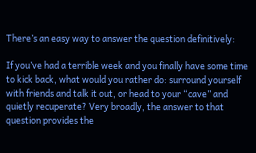There’s an easy way to answer the question definitively:

If you’ve had a terrible week and you finally have some time to kick back, what would you rather do: surround yourself with friends and talk it out, or head to your “cave” and quietly recuperate? Very broadly, the answer to that question provides the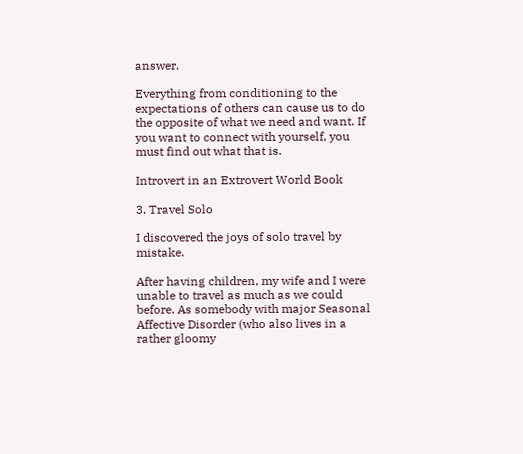answer.

Everything from conditioning to the expectations of others can cause us to do the opposite of what we need and want. If you want to connect with yourself, you must find out what that is.

Introvert in an Extrovert World Book

3. Travel Solo

I discovered the joys of solo travel by mistake.

After having children, my wife and I were unable to travel as much as we could before. As somebody with major Seasonal Affective Disorder (who also lives in a rather gloomy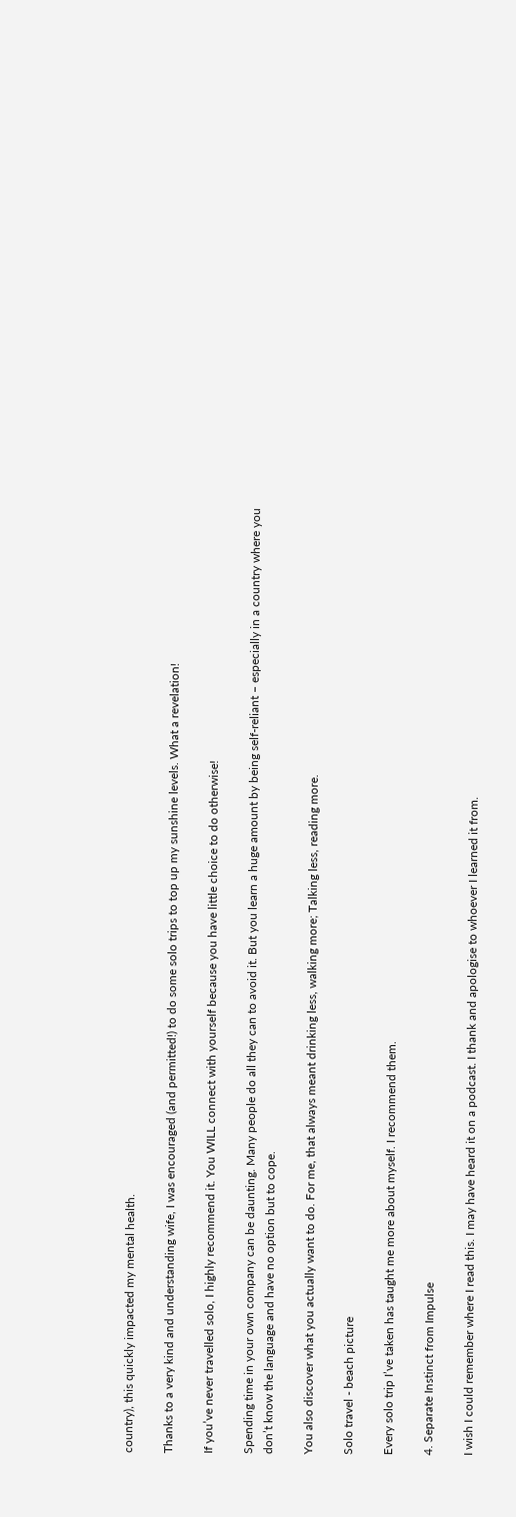country), this quickly impacted my mental health.

Thanks to a very kind and understanding wife, I was encouraged (and permitted!) to do some solo trips to top up my sunshine levels. What a revelation!

If you’ve never travelled solo, I highly recommend it. You WILL connect with yourself because you have little choice to do otherwise!

Spending time in your own company can be daunting. Many people do all they can to avoid it. But you learn a huge amount by being self-reliant – especially in a country where you don’t know the language and have no option but to cope.

You also discover what you actually want to do. For me, that always meant drinking less, walking more; Talking less, reading more.

Solo travel - beach picture

Every solo trip I’ve taken has taught me more about myself. I recommend them.

4. Separate Instinct from Impulse

I wish I could remember where I read this. I may have heard it on a podcast. I thank and apologise to whoever I learned it from.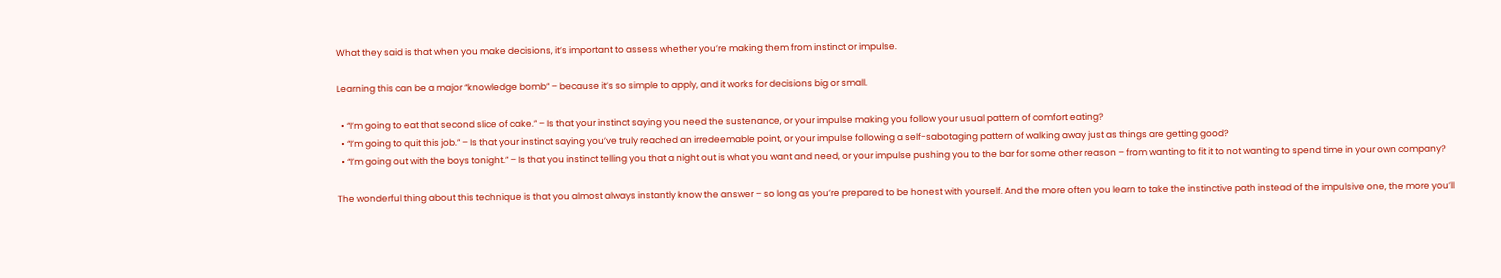What they said is that when you make decisions, it’s important to assess whether you’re making them from instinct or impulse.

Learning this can be a major “knowledge bomb” – because it’s so simple to apply, and it works for decisions big or small.

  • “I’m going to eat that second slice of cake.” – Is that your instinct saying you need the sustenance, or your impulse making you follow your usual pattern of comfort eating?
  • “I’m going to quit this job.” – Is that your instinct saying you’ve truly reached an irredeemable point, or your impulse following a self-sabotaging pattern of walking away just as things are getting good?
  • “I’m going out with the boys tonight.” – Is that you instinct telling you that a night out is what you want and need, or your impulse pushing you to the bar for some other reason – from wanting to fit it to not wanting to spend time in your own company?

The wonderful thing about this technique is that you almost always instantly know the answer – so long as you’re prepared to be honest with yourself. And the more often you learn to take the instinctive path instead of the impulsive one, the more you’ll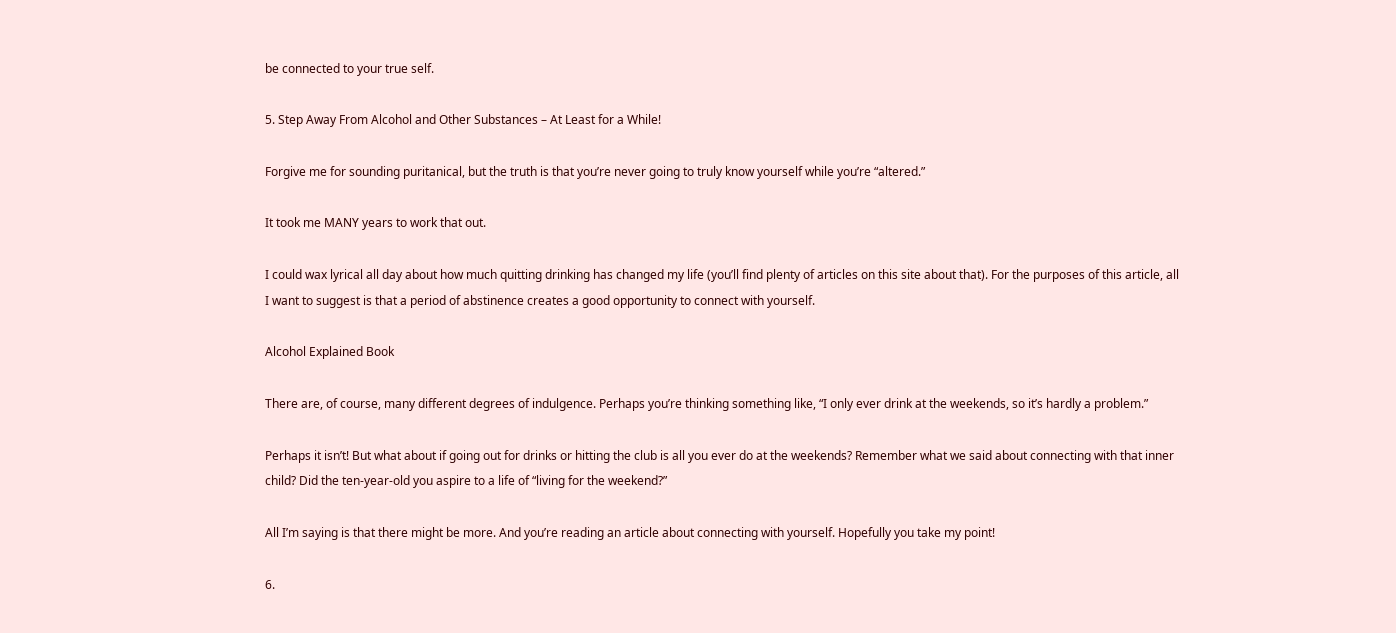be connected to your true self.

5. Step Away From Alcohol and Other Substances – At Least for a While!

Forgive me for sounding puritanical, but the truth is that you’re never going to truly know yourself while you’re “altered.”

It took me MANY years to work that out.

I could wax lyrical all day about how much quitting drinking has changed my life (you’ll find plenty of articles on this site about that). For the purposes of this article, all I want to suggest is that a period of abstinence creates a good opportunity to connect with yourself.

Alcohol Explained Book

There are, of course, many different degrees of indulgence. Perhaps you’re thinking something like, “I only ever drink at the weekends, so it’s hardly a problem.”

Perhaps it isn’t! But what about if going out for drinks or hitting the club is all you ever do at the weekends? Remember what we said about connecting with that inner child? Did the ten-year-old you aspire to a life of “living for the weekend?”

All I’m saying is that there might be more. And you’re reading an article about connecting with yourself. Hopefully you take my point!

6.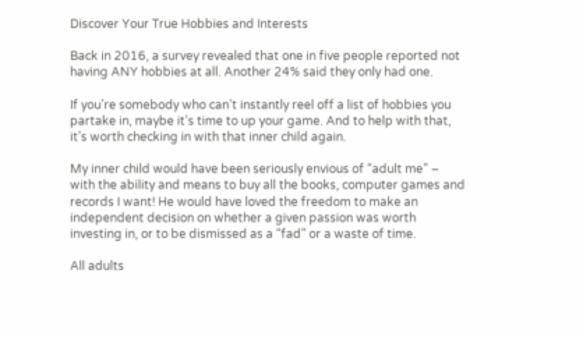Discover Your True Hobbies and Interests

Back in 2016, a survey revealed that one in five people reported not having ANY hobbies at all. Another 24% said they only had one.

If you’re somebody who can’t instantly reel off a list of hobbies you partake in, maybe it’s time to up your game. And to help with that, it’s worth checking in with that inner child again.

My inner child would have been seriously envious of “adult me” – with the ability and means to buy all the books, computer games and records I want! He would have loved the freedom to make an independent decision on whether a given passion was worth investing in, or to be dismissed as a “fad” or a waste of time.

All adults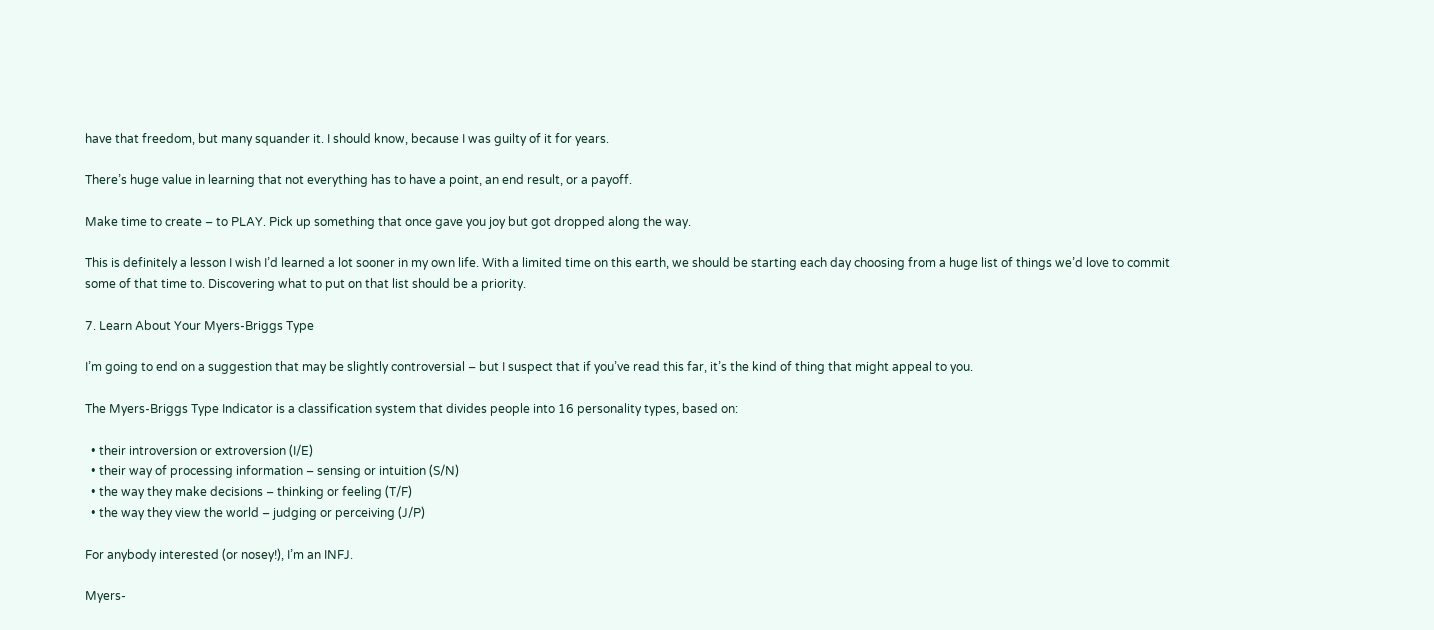have that freedom, but many squander it. I should know, because I was guilty of it for years.

There’s huge value in learning that not everything has to have a point, an end result, or a payoff.

Make time to create – to PLAY. Pick up something that once gave you joy but got dropped along the way.

This is definitely a lesson I wish I’d learned a lot sooner in my own life. With a limited time on this earth, we should be starting each day choosing from a huge list of things we’d love to commit some of that time to. Discovering what to put on that list should be a priority.

7. Learn About Your Myers-Briggs Type

I’m going to end on a suggestion that may be slightly controversial – but I suspect that if you’ve read this far, it’s the kind of thing that might appeal to you.

The Myers-Briggs Type Indicator is a classification system that divides people into 16 personality types, based on:

  • their introversion or extroversion (I/E)
  • their way of processing information – sensing or intuition (S/N)
  • the way they make decisions – thinking or feeling (T/F)
  • the way they view the world – judging or perceiving (J/P)

For anybody interested (or nosey!), I’m an INFJ.

Myers-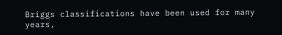Briggs classifications have been used for many years,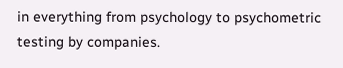in everything from psychology to psychometric testing by companies.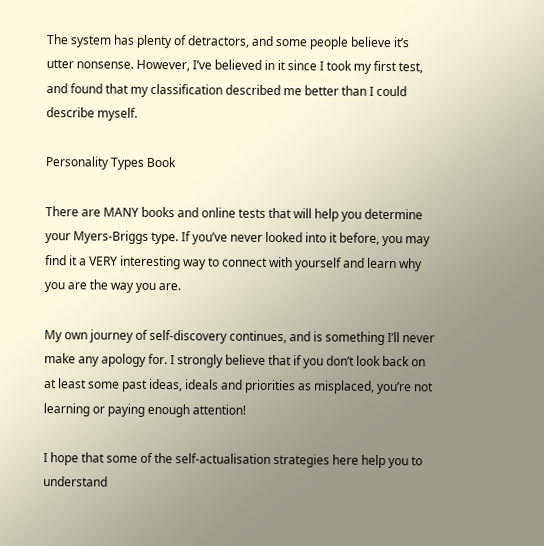The system has plenty of detractors, and some people believe it’s utter nonsense. However, I’ve believed in it since I took my first test, and found that my classification described me better than I could describe myself.

Personality Types Book

There are MANY books and online tests that will help you determine your Myers-Briggs type. If you’ve never looked into it before, you may find it a VERY interesting way to connect with yourself and learn why you are the way you are.

My own journey of self-discovery continues, and is something I’ll never make any apology for. I strongly believe that if you don’t look back on at least some past ideas, ideals and priorities as misplaced, you’re not learning or paying enough attention!

I hope that some of the self-actualisation strategies here help you to understand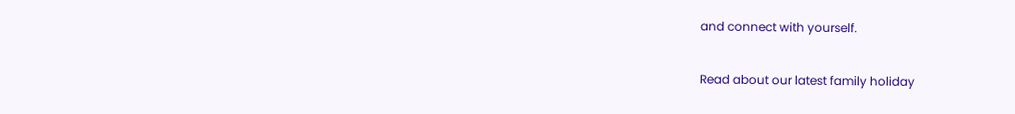and connect with yourself.

Read about our latest family holiday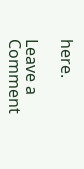here.

Leave a Comment